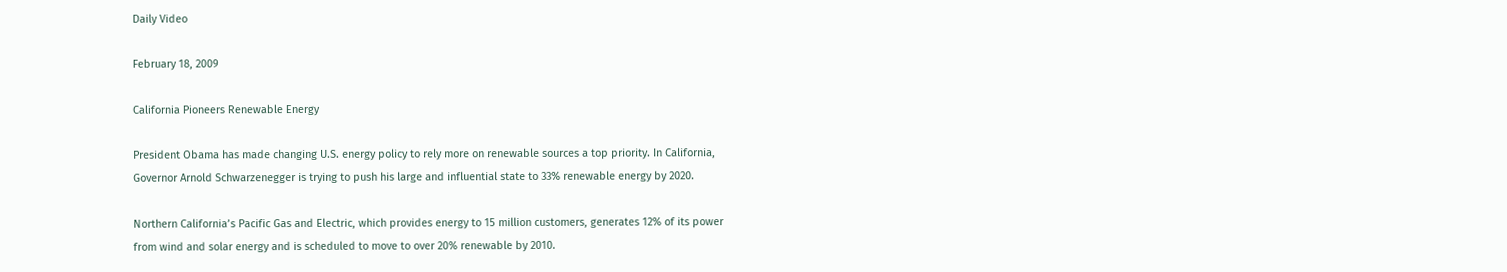Daily Video

February 18, 2009

California Pioneers Renewable Energy

President Obama has made changing U.S. energy policy to rely more on renewable sources a top priority. In California, Governor Arnold Schwarzenegger is trying to push his large and influential state to 33% renewable energy by 2020.

Northern California’s Pacific Gas and Electric, which provides energy to 15 million customers, generates 12% of its power from wind and solar energy and is scheduled to move to over 20% renewable by 2010.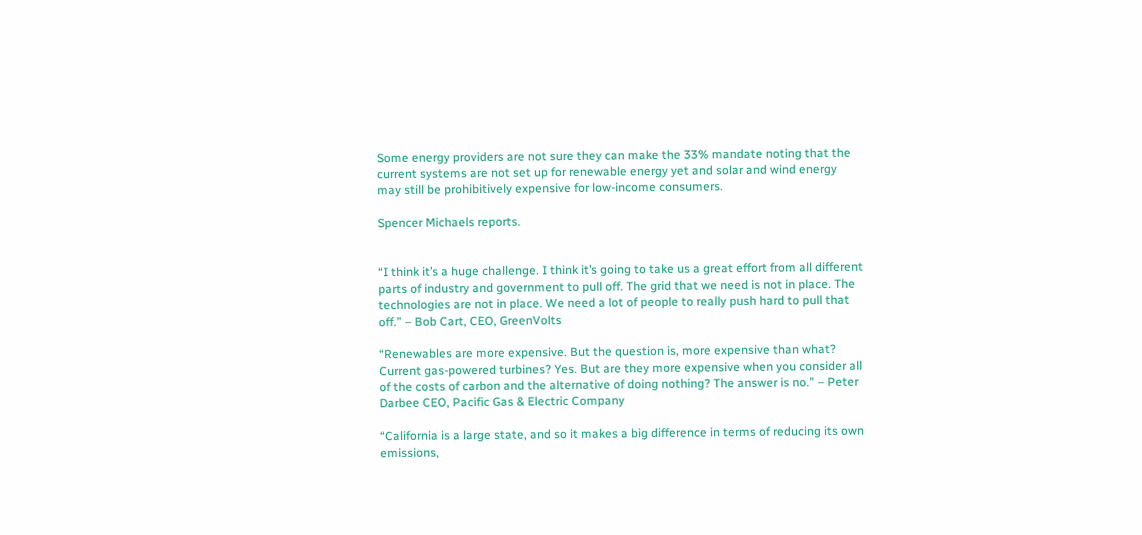Some energy providers are not sure they can make the 33% mandate noting that the current systems are not set up for renewable energy yet and solar and wind energy may still be prohibitively expensive for low-income consumers.

Spencer Michaels reports.


“I think it’s a huge challenge. I think it’s going to take us a great effort from all different parts of industry and government to pull off. The grid that we need is not in place. The technologies are not in place. We need a lot of people to really push hard to pull that off.” – Bob Cart, CEO, GreenVolts

“Renewables are more expensive. But the question is, more expensive than what? Current gas-powered turbines? Yes. But are they more expensive when you consider all of the costs of carbon and the alternative of doing nothing? The answer is no.” – Peter Darbee CEO, Pacific Gas & Electric Company

“California is a large state, and so it makes a big difference in terms of reducing its own emissions,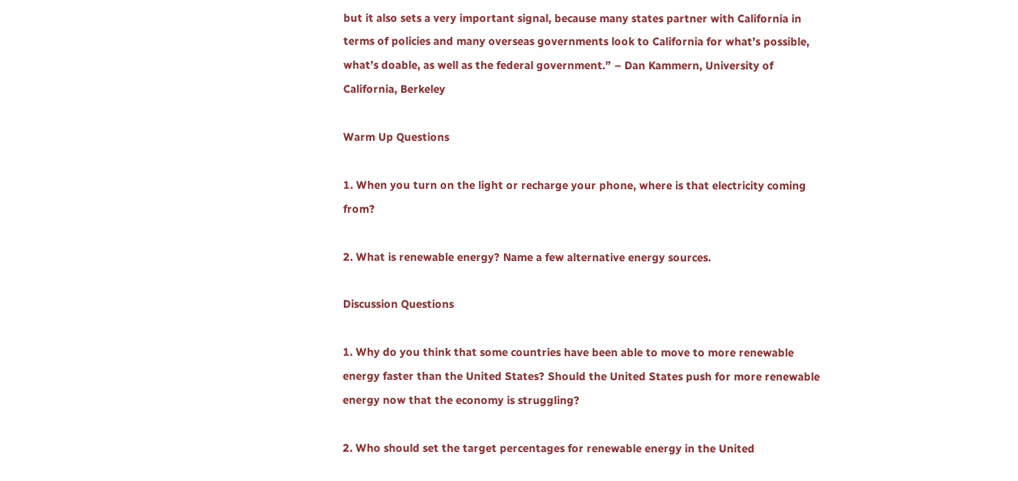but it also sets a very important signal, because many states partner with California in terms of policies and many overseas governments look to California for what’s possible, what’s doable, as well as the federal government.” – Dan Kammern, University of California, Berkeley

Warm Up Questions

1. When you turn on the light or recharge your phone, where is that electricity coming from?

2. What is renewable energy? Name a few alternative energy sources.

Discussion Questions

1. Why do you think that some countries have been able to move to more renewable energy faster than the United States? Should the United States push for more renewable energy now that the economy is struggling?

2. Who should set the target percentages for renewable energy in the United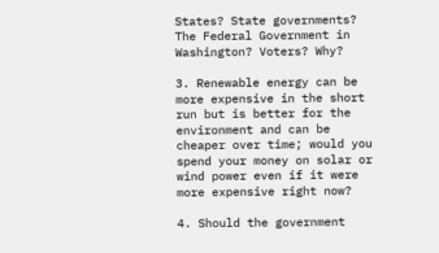States? State governments? The Federal Government in Washington? Voters? Why?

3. Renewable energy can be more expensive in the short run but is better for the environment and can be cheaper over time; would you spend your money on solar or wind power even if it were more expensive right now?

4. Should the government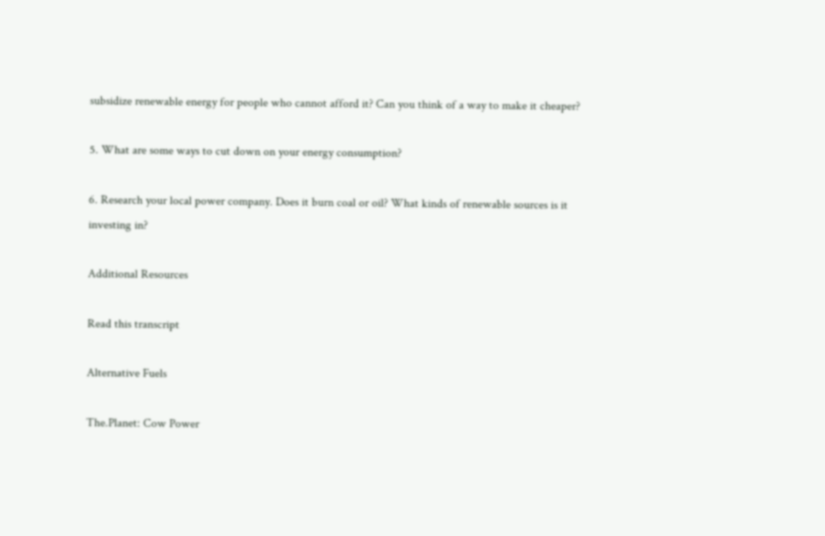subsidize renewable energy for people who cannot afford it? Can you think of a way to make it cheaper?

5. What are some ways to cut down on your energy consumption?

6. Research your local power company. Does it burn coal or oil? What kinds of renewable sources is it investing in?

Additional Resources

Read this transcript

Alternative Fuels

The.Planet: Cow Power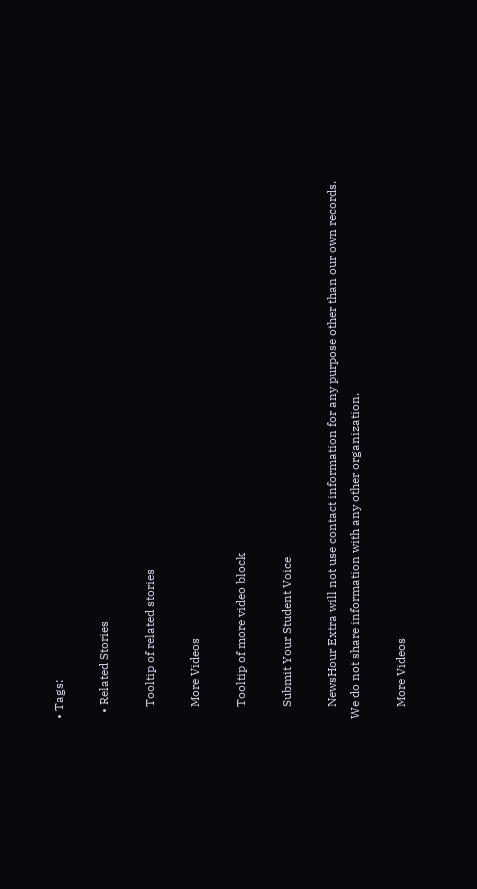• Tags:

  • Related Stories

    Tooltip of related stories

    More Videos

    Tooltip of more video block

    Submit Your Student Voice

    NewsHour Extra will not use contact information for any purpose other than our own records. We do not share information with any other organization.

    More Videos